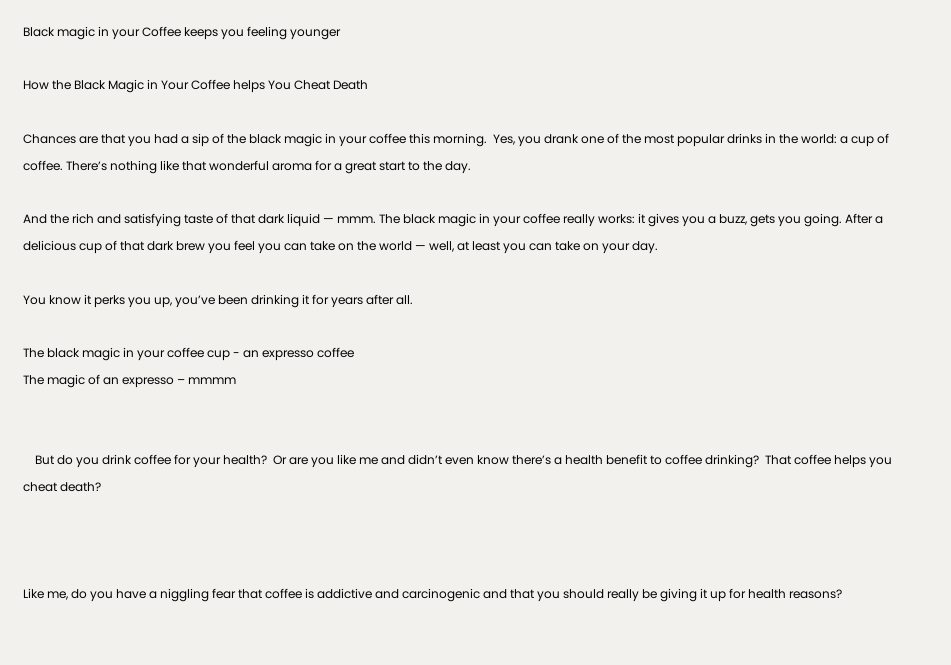Black magic in your Coffee keeps you feeling younger

How the Black Magic in Your Coffee helps You Cheat Death

Chances are that you had a sip of the black magic in your coffee this morning.  Yes, you drank one of the most popular drinks in the world: a cup of coffee. There’s nothing like that wonderful aroma for a great start to the day.

And the rich and satisfying taste of that dark liquid — mmm. The black magic in your coffee really works: it gives you a buzz, gets you going. After a delicious cup of that dark brew you feel you can take on the world — well, at least you can take on your day.

You know it perks you up, you’ve been drinking it for years after all.

The black magic in your coffee cup - an expresso coffee
The magic of an expresso – mmmm


    But do you drink coffee for your health?  Or are you like me and didn’t even know there’s a health benefit to coffee drinking?  That coffee helps you cheat death?



Like me, do you have a niggling fear that coffee is addictive and carcinogenic and that you should really be giving it up for health reasons?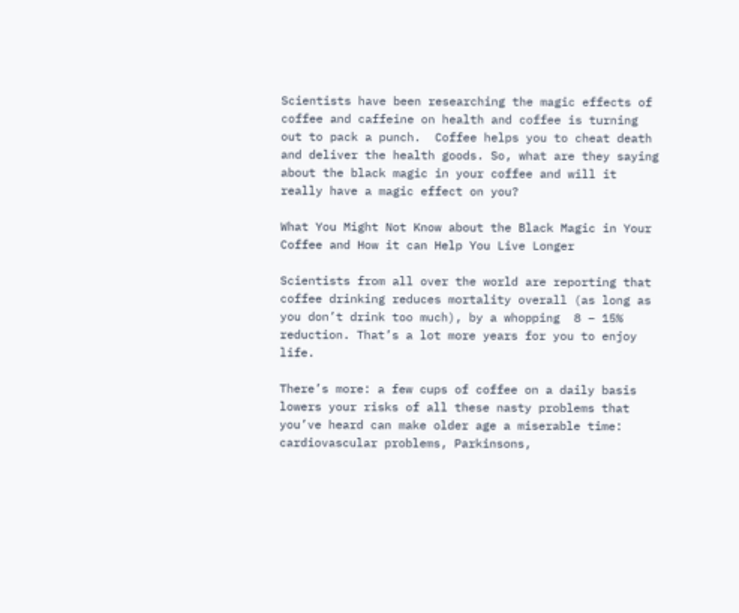Scientists have been researching the magic effects of coffee and caffeine on health and coffee is turning out to pack a punch.  Coffee helps you to cheat death and deliver the health goods. So, what are they saying about the black magic in your coffee and will it really have a magic effect on you?

What You Might Not Know about the Black Magic in Your Coffee and How it can Help You Live Longer

Scientists from all over the world are reporting that coffee drinking reduces mortality overall (as long as you don’t drink too much), by a whopping  8 – 15% reduction. That’s a lot more years for you to enjoy life.

There’s more: a few cups of coffee on a daily basis lowers your risks of all these nasty problems that you’ve heard can make older age a miserable time: cardiovascular problems, Parkinsons,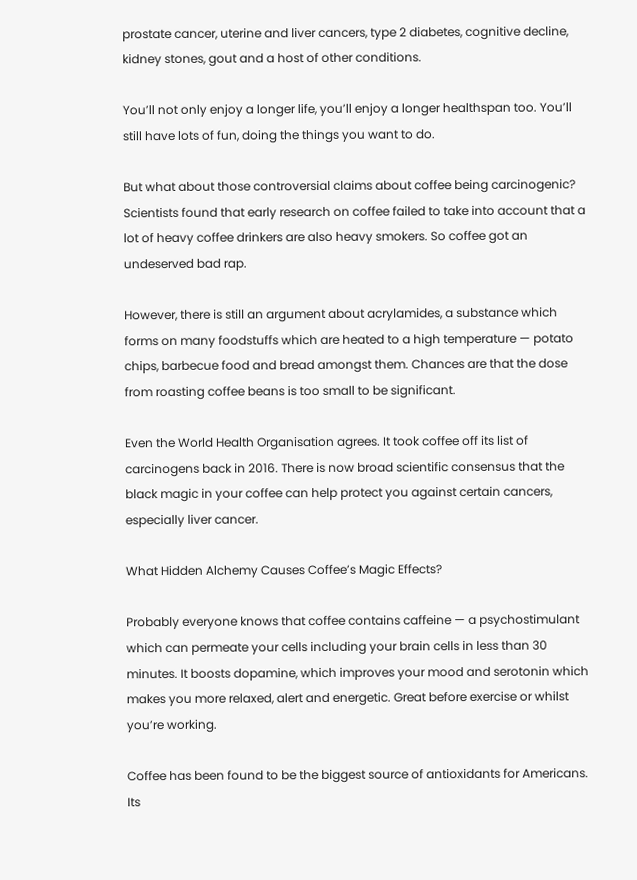prostate cancer, uterine and liver cancers, type 2 diabetes, cognitive decline, kidney stones, gout and a host of other conditions.

You’ll not only enjoy a longer life, you’ll enjoy a longer healthspan too. You’ll still have lots of fun, doing the things you want to do.

But what about those controversial claims about coffee being carcinogenic? Scientists found that early research on coffee failed to take into account that a lot of heavy coffee drinkers are also heavy smokers. So coffee got an undeserved bad rap.

However, there is still an argument about acrylamides, a substance which forms on many foodstuffs which are heated to a high temperature — potato chips, barbecue food and bread amongst them. Chances are that the dose from roasting coffee beans is too small to be significant.

Even the World Health Organisation agrees. It took coffee off its list of carcinogens back in 2016. There is now broad scientific consensus that the black magic in your coffee can help protect you against certain cancers, especially liver cancer.

What Hidden Alchemy Causes Coffee’s Magic Effects?

Probably everyone knows that coffee contains caffeine — a psychostimulant which can permeate your cells including your brain cells in less than 30 minutes. It boosts dopamine, which improves your mood and serotonin which makes you more relaxed, alert and energetic. Great before exercise or whilst you’re working.

Coffee has been found to be the biggest source of antioxidants for Americans. Its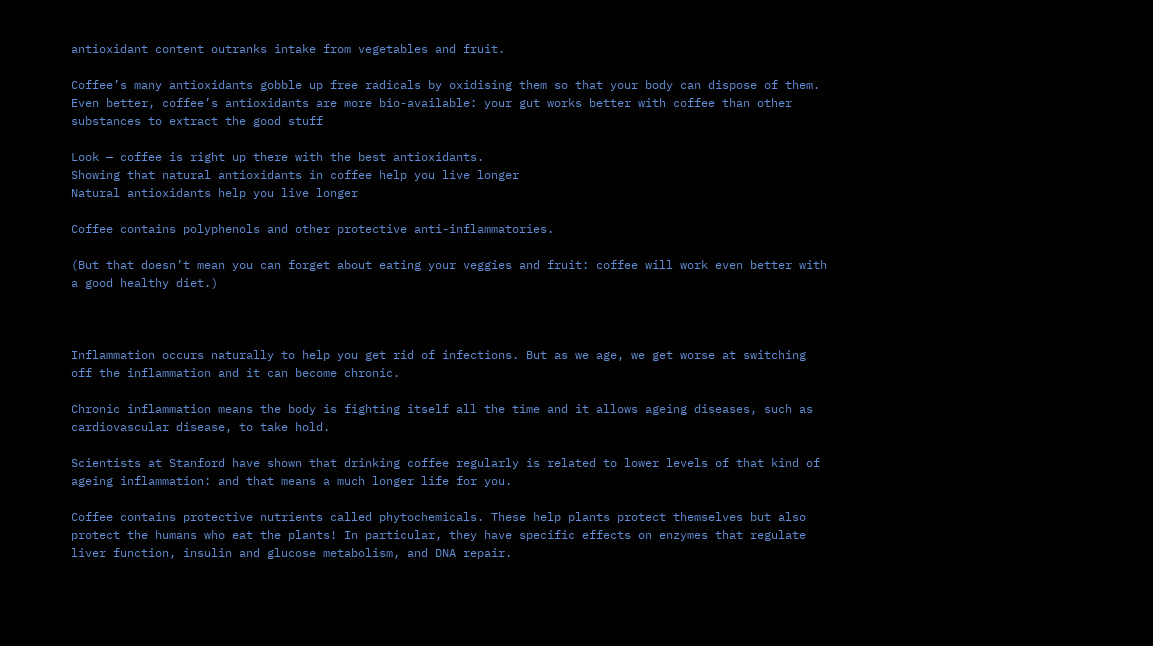antioxidant content outranks intake from vegetables and fruit.

Coffee’s many antioxidants gobble up free radicals by oxidising them so that your body can dispose of them. Even better, coffee’s antioxidants are more bio-available: your gut works better with coffee than other substances to extract the good stuff

Look — coffee is right up there with the best antioxidants.
Showing that natural antioxidants in coffee help you live longer
Natural antioxidants help you live longer

Coffee contains polyphenols and other protective anti-inflammatories.

(But that doesn’t mean you can forget about eating your veggies and fruit: coffee will work even better with a good healthy diet.)



Inflammation occurs naturally to help you get rid of infections. But as we age, we get worse at switching off the inflammation and it can become chronic.

Chronic inflammation means the body is fighting itself all the time and it allows ageing diseases, such as cardiovascular disease, to take hold.

Scientists at Stanford have shown that drinking coffee regularly is related to lower levels of that kind of ageing inflammation: and that means a much longer life for you.

Coffee contains protective nutrients called phytochemicals. These help plants protect themselves but also protect the humans who eat the plants! In particular, they have specific effects on enzymes that regulate liver function, insulin and glucose metabolism, and DNA repair.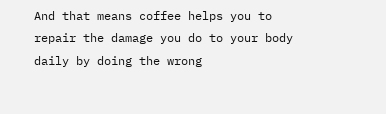And that means coffee helps you to repair the damage you do to your body daily by doing the wrong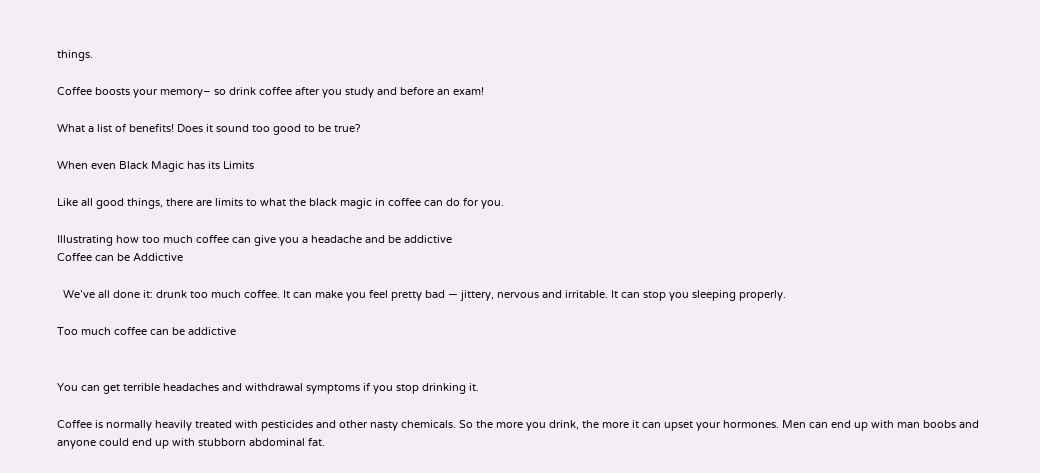things.

Coffee boosts your memory– so drink coffee after you study and before an exam!

What a list of benefits! Does it sound too good to be true?

When even Black Magic has its Limits

Like all good things, there are limits to what the black magic in coffee can do for you.

Illustrating how too much coffee can give you a headache and be addictive
Coffee can be Addictive

  We’ve all done it: drunk too much coffee. It can make you feel pretty bad — jittery, nervous and irritable. It can stop you sleeping properly.

Too much coffee can be addictive


You can get terrible headaches and withdrawal symptoms if you stop drinking it.

Coffee is normally heavily treated with pesticides and other nasty chemicals. So the more you drink, the more it can upset your hormones. Men can end up with man boobs and anyone could end up with stubborn abdominal fat.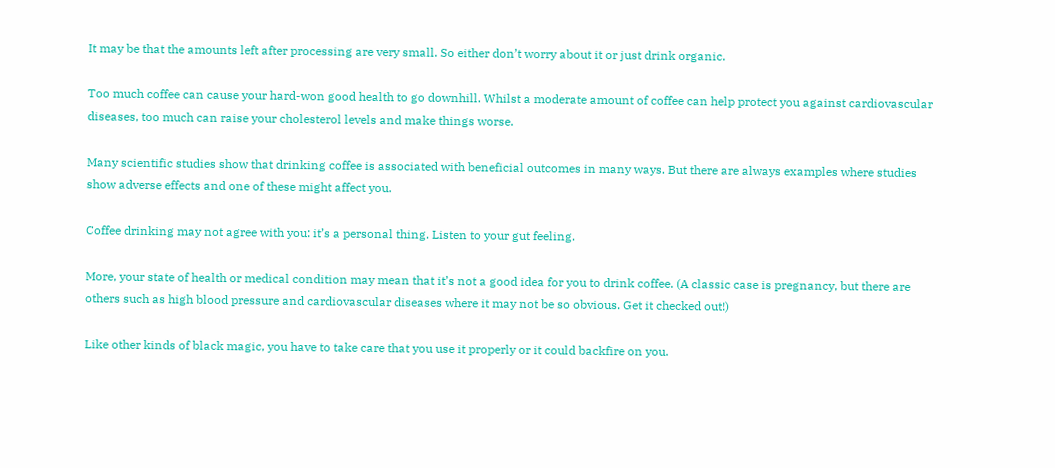It may be that the amounts left after processing are very small. So either don’t worry about it or just drink organic.

Too much coffee can cause your hard-won good health to go downhill. Whilst a moderate amount of coffee can help protect you against cardiovascular diseases, too much can raise your cholesterol levels and make things worse.

Many scientific studies show that drinking coffee is associated with beneficial outcomes in many ways. But there are always examples where studies show adverse effects and one of these might affect you.

Coffee drinking may not agree with you: it’s a personal thing. Listen to your gut feeling.

More, your state of health or medical condition may mean that it’s not a good idea for you to drink coffee. (A classic case is pregnancy, but there are others such as high blood pressure and cardiovascular diseases where it may not be so obvious. Get it checked out!)

Like other kinds of black magic, you have to take care that you use it properly or it could backfire on you.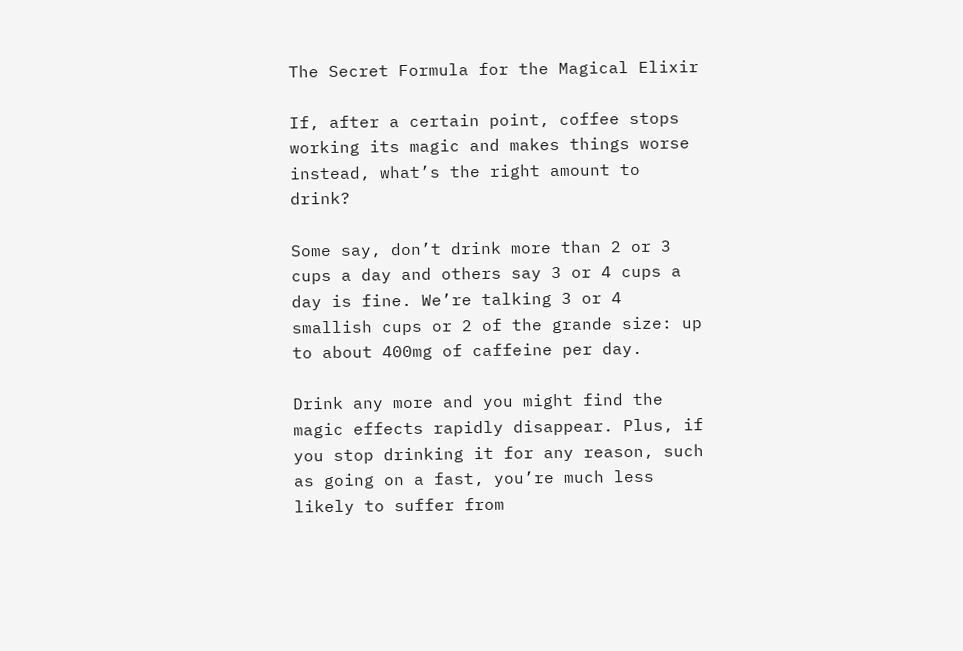The Secret Formula for the Magical Elixir

If, after a certain point, coffee stops working its magic and makes things worse instead, what’s the right amount to drink?

Some say, don’t drink more than 2 or 3 cups a day and others say 3 or 4 cups a day is fine. We’re talking 3 or 4 smallish cups or 2 of the grande size: up to about 400mg of caffeine per day.

Drink any more and you might find the magic effects rapidly disappear. Plus, if you stop drinking it for any reason, such as going on a fast, you’re much less likely to suffer from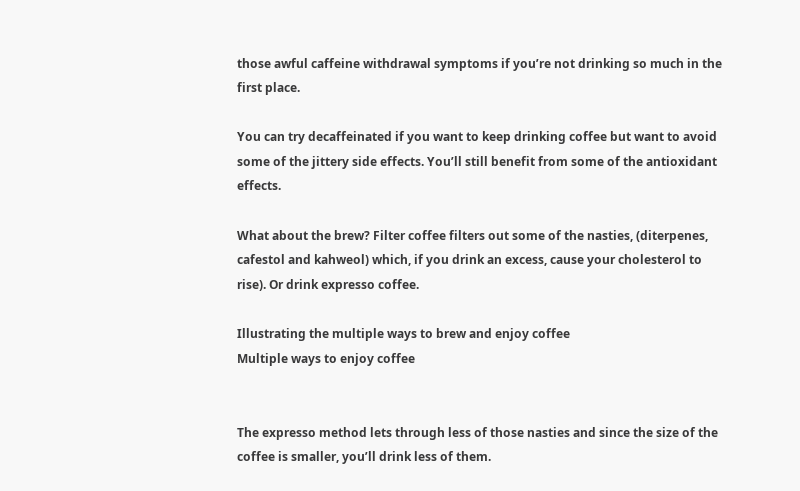those awful caffeine withdrawal symptoms if you’re not drinking so much in the first place.

You can try decaffeinated if you want to keep drinking coffee but want to avoid some of the jittery side effects. You’ll still benefit from some of the antioxidant effects.

What about the brew? Filter coffee filters out some of the nasties, (diterpenes, cafestol and kahweol) which, if you drink an excess, cause your cholesterol to rise). Or drink expresso coffee.

Illustrating the multiple ways to brew and enjoy coffee
Multiple ways to enjoy coffee


The expresso method lets through less of those nasties and since the size of the coffee is smaller, you’ll drink less of them.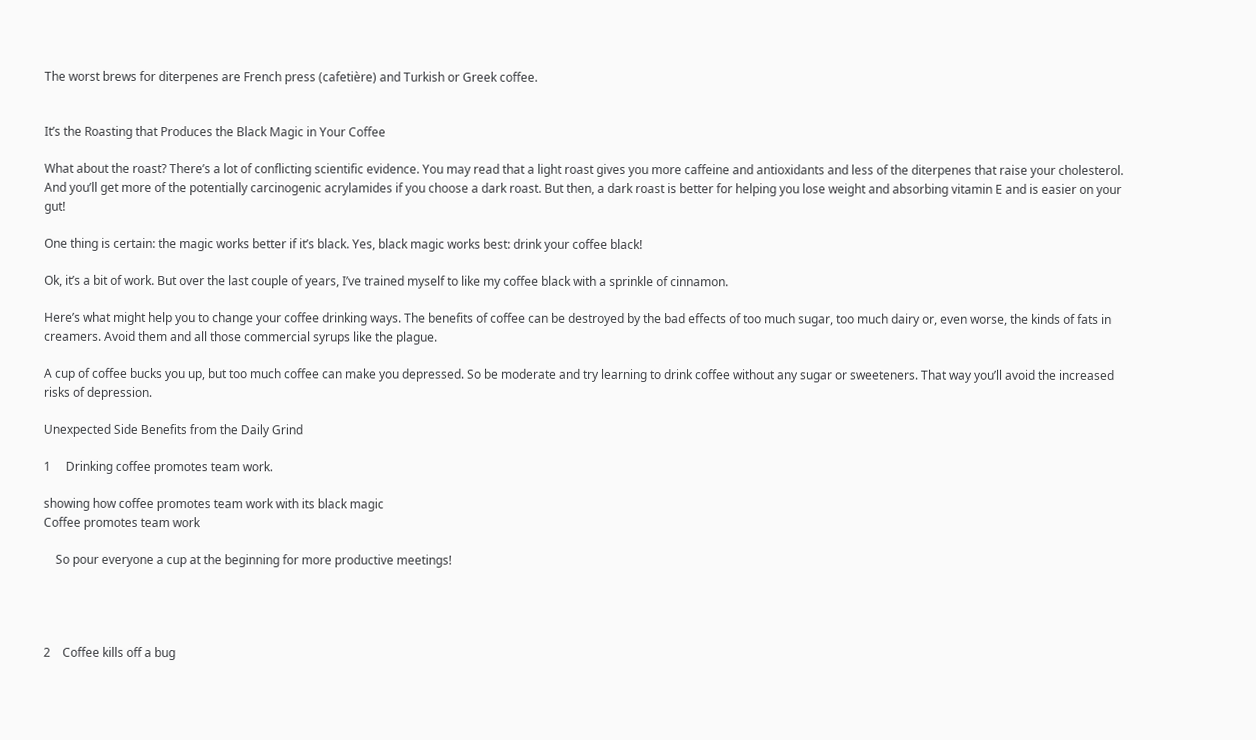The worst brews for diterpenes are French press (cafetière) and Turkish or Greek coffee.


It’s the Roasting that Produces the Black Magic in Your Coffee

What about the roast? There’s a lot of conflicting scientific evidence. You may read that a light roast gives you more caffeine and antioxidants and less of the diterpenes that raise your cholesterol.  And you’ll get more of the potentially carcinogenic acrylamides if you choose a dark roast. But then, a dark roast is better for helping you lose weight and absorbing vitamin E and is easier on your gut!

One thing is certain: the magic works better if it’s black. Yes, black magic works best: drink your coffee black!

Ok, it’s a bit of work. But over the last couple of years, I’ve trained myself to like my coffee black with a sprinkle of cinnamon.

Here’s what might help you to change your coffee drinking ways. The benefits of coffee can be destroyed by the bad effects of too much sugar, too much dairy or, even worse, the kinds of fats in creamers. Avoid them and all those commercial syrups like the plague.

A cup of coffee bucks you up, but too much coffee can make you depressed. So be moderate and try learning to drink coffee without any sugar or sweeteners. That way you’ll avoid the increased risks of depression.

Unexpected Side Benefits from the Daily Grind

1     Drinking coffee promotes team work.

showing how coffee promotes team work with its black magic
Coffee promotes team work

    So pour everyone a cup at the beginning for more productive meetings!




2    Coffee kills off a bug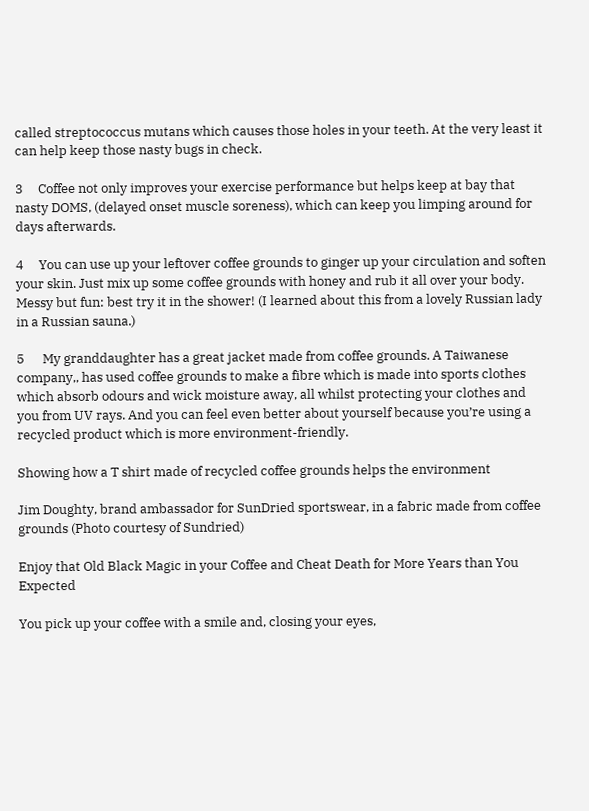called streptococcus mutans which causes those holes in your teeth. At the very least it can help keep those nasty bugs in check.

3     Coffee not only improves your exercise performance but helps keep at bay that nasty DOMS, (delayed onset muscle soreness), which can keep you limping around for days afterwards.

4     You can use up your leftover coffee grounds to ginger up your circulation and soften your skin. Just mix up some coffee grounds with honey and rub it all over your body. Messy but fun: best try it in the shower! (I learned about this from a lovely Russian lady in a Russian sauna.)

5      My granddaughter has a great jacket made from coffee grounds. A Taiwanese company,, has used coffee grounds to make a fibre which is made into sports clothes which absorb odours and wick moisture away, all whilst protecting your clothes and you from UV rays. And you can feel even better about yourself because you’re using a recycled product which is more environment-friendly.

Showing how a T shirt made of recycled coffee grounds helps the environment

Jim Doughty, brand ambassador for SunDried sportswear, in a fabric made from coffee grounds (Photo courtesy of Sundried)

Enjoy that Old Black Magic in your Coffee and Cheat Death for More Years than You Expected

You pick up your coffee with a smile and, closing your eyes,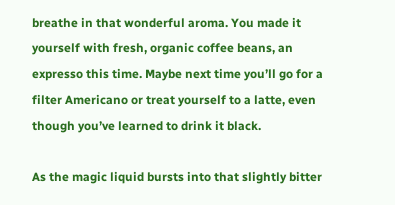breathe in that wonderful aroma. You made it yourself with fresh, organic coffee beans, an expresso this time. Maybe next time you’ll go for a filter Americano or treat yourself to a latte, even though you’ve learned to drink it black.

As the magic liquid bursts into that slightly bitter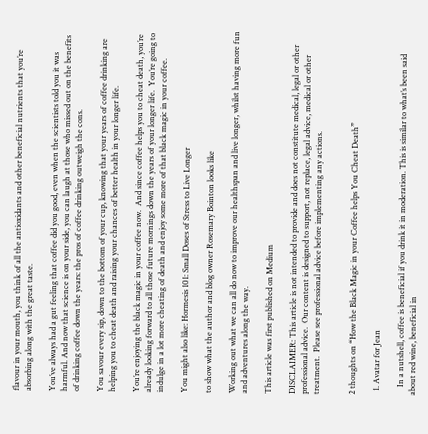flavour in your mouth, you think of all the antioxidants and other beneficial nutrients that you’re absorbing along with the great taste.

You’ve always had a gut feeling that coffee did you good, even when the scientists told you it was harmful. And now that science is on your side, you can laugh at those who missed out on the benefits of drinking coffee down the years: the pros of coffee drinking outweigh the cons.

You savour every sip, down to the bottom of your cup, knowing that your years of coffee drinking are helping you to cheat death and raising your chances of better health in your longer life.

You’re enjoying the black magic in your coffee now.  And since coffee helps you to cheat death, you’re already looking forward to all those future mornings down the years of your longer life.  You’re going to indulge in a lot more cheating of death and enjoy some more of that black magic in your coffee.

You might also like: Hormesis 101: Small Doses of Stress to Live Longer

to show what the author and blog owner Rosemary Bointon looks like

Working out what we can all do now to improve our healthspan and live longer, whilst having more fun and adventures along the way.

This article was first published on Medium

DISCLAIMER: This article is not intended to provide and does not constitute medical, legal or other professional advice.  Our content is designed to support, not replace, legal advice, medical or other treatment.  Please see professional advice before implementing any actions.


2 thoughts on “How the Black Magic in your Coffee helps You Cheat Death”

  1. Avatar for Jean

    In a nutshell, coffee is beneficial if you drink it in moderation. This is similar to what’s been said about red wine, beneficial in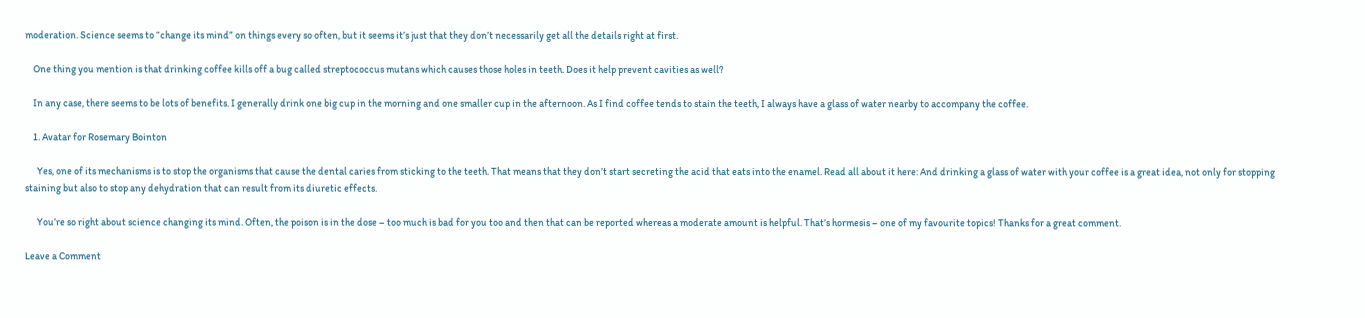moderation. Science seems to “change its mind” on things every so often, but it seems it’s just that they don’t necessarily get all the details right at first.

    One thing you mention is that drinking coffee kills off a bug called streptococcus mutans which causes those holes in teeth. Does it help prevent cavities as well?

    In any case, there seems to be lots of benefits. I generally drink one big cup in the morning and one smaller cup in the afternoon. As I find coffee tends to stain the teeth, I always have a glass of water nearby to accompany the coffee.

    1. Avatar for Rosemary Bointon

      Yes, one of its mechanisms is to stop the organisms that cause the dental caries from sticking to the teeth. That means that they don’t start secreting the acid that eats into the enamel. Read all about it here: And drinking a glass of water with your coffee is a great idea, not only for stopping staining but also to stop any dehydration that can result from its diuretic effects.

      You’re so right about science changing its mind. Often, the poison is in the dose – too much is bad for you too and then that can be reported whereas a moderate amount is helpful. That’s hormesis – one of my favourite topics! Thanks for a great comment.

Leave a Comment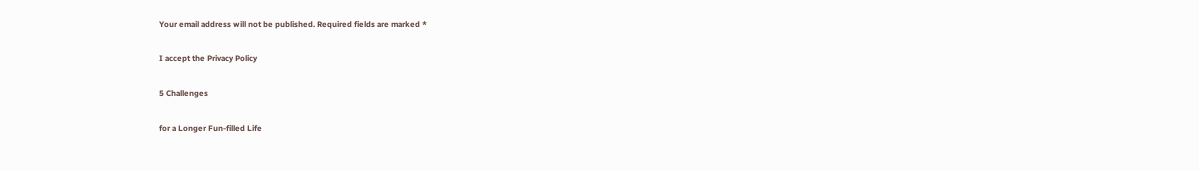Your email address will not be published. Required fields are marked *

I accept the Privacy Policy

5 Challenges

for a Longer Fun-filled Life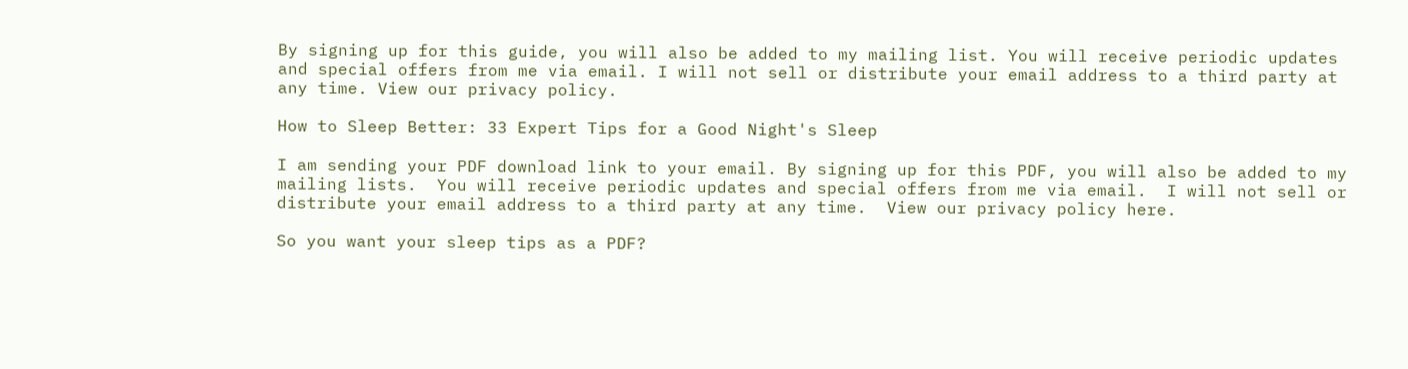By signing up for this guide, you will also be added to my mailing list. You will receive periodic updates and special offers from me via email. I will not sell or distribute your email address to a third party at any time. View our privacy policy.

How to Sleep Better: 33 Expert Tips for a Good Night's Sleep

I am sending your PDF download link to your email. By signing up for this PDF, you will also be added to my mailing lists.  You will receive periodic updates and special offers from me via email.  I will not sell or distribute your email address to a third party at any time.  View our privacy policy here.

So you want your sleep tips as a PDF?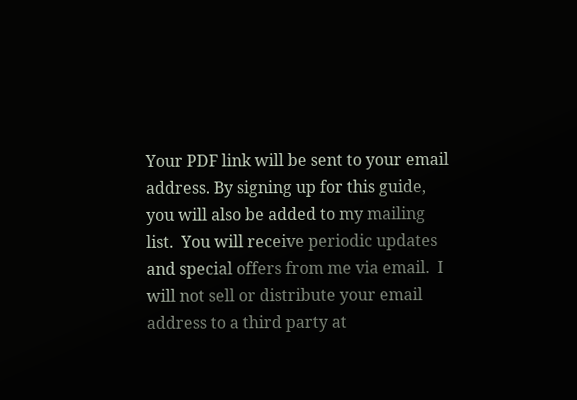Your PDF link will be sent to your email address. By signing up for this guide, you will also be added to my mailing list.  You will receive periodic updates and special offers from me via email.  I will not sell or distribute your email address to a third party at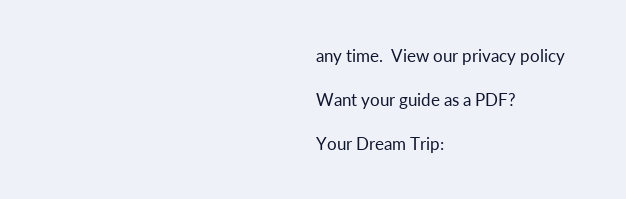any time.  View our privacy policy

Want your guide as a PDF?

Your Dream Trip: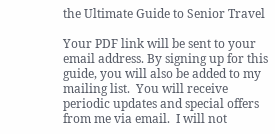the Ultimate Guide to Senior Travel

Your PDF link will be sent to your email address. By signing up for this guide, you will also be added to my mailing list.  You will receive periodic updates and special offers from me via email.  I will not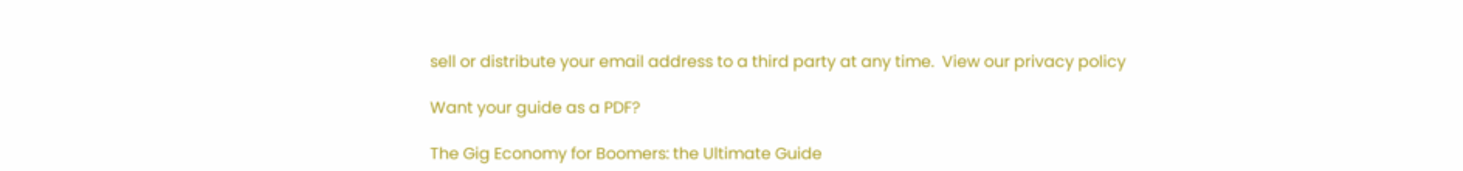sell or distribute your email address to a third party at any time.  View our privacy policy

Want your guide as a PDF?

The Gig Economy for Boomers: the Ultimate Guide